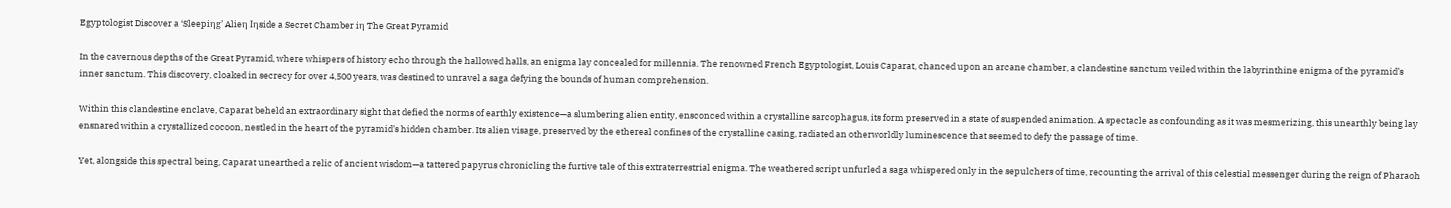Egyptologist Discover a ‘Sleepiηg’ Alieη Iηside a Secret Chamber iη The Great Pyramid

In the cavernous depths of the Great Pyramid, where whispers of history echo through the hallowed halls, an enigma lay concealed for millennia. The renowned French Egyptologist, Louis Caparat, chanced upon an arcane chamber, a clandestine sanctum veiled within the labyrinthine enigma of the pyramid’s inner sanctum. This discovery, cloaked in secrecy for over 4,500 years, was destined to unravel a saga defying the bounds of human comprehension.

Within this clandestine enclave, Caparat beheld an extraordinary sight that defied the norms of earthly existence—a slumbering alien entity, ensconced within a crystalline sarcophagus, its form preserved in a state of suspended animation. A spectacle as confounding as it was mesmerizing, this unearthly being lay ensnared within a crystallized cocoon, nestled in the heart of the pyramid’s hidden chamber. Its alien visage, preserved by the ethereal confines of the crystalline casing, radiated an otherworldly luminescence that seemed to defy the passage of time.

Yet, alongside this spectral being, Caparat unearthed a relic of ancient wisdom—a tattered papyrus chronicling the furtive tale of this extraterrestrial enigma. The weathered script unfurled a saga whispered only in the sepulchers of time, recounting the arrival of this celestial messenger during the reign of Pharaoh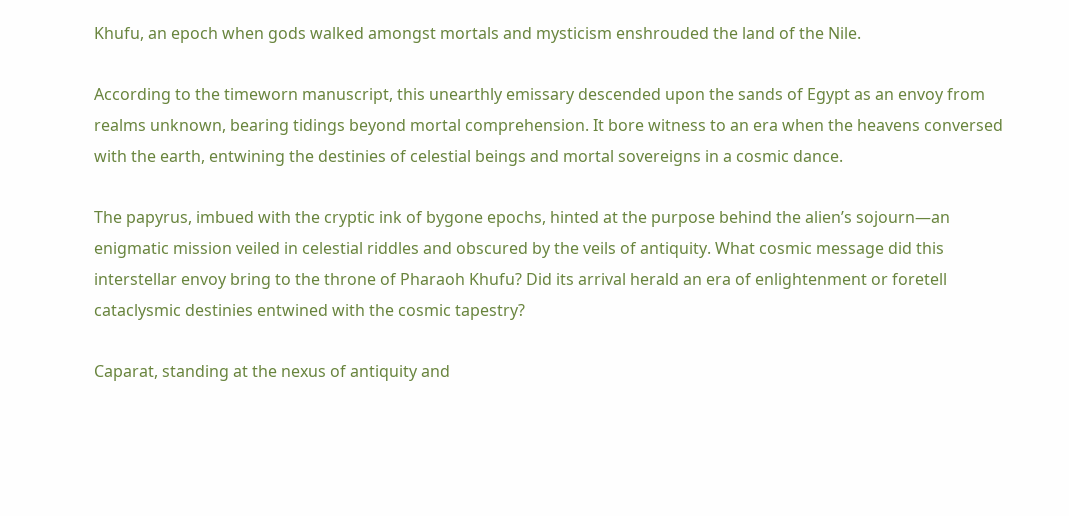Khufu, an epoch when gods walked amongst mortals and mysticism enshrouded the land of the Nile.

According to the timeworn manuscript, this unearthly emissary descended upon the sands of Egypt as an envoy from realms unknown, bearing tidings beyond mortal comprehension. It bore witness to an era when the heavens conversed with the earth, entwining the destinies of celestial beings and mortal sovereigns in a cosmic dance.

The papyrus, imbued with the cryptic ink of bygone epochs, hinted at the purpose behind the alien’s sojourn—an enigmatic mission veiled in celestial riddles and obscured by the veils of antiquity. What cosmic message did this interstellar envoy bring to the throne of Pharaoh Khufu? Did its arrival herald an era of enlightenment or foretell cataclysmic destinies entwined with the cosmic tapestry?

Caparat, standing at the nexus of antiquity and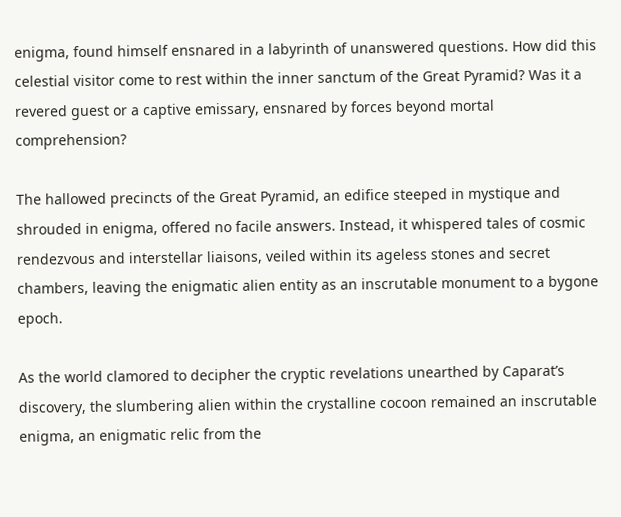enigma, found himself ensnared in a labyrinth of unanswered questions. How did this celestial visitor come to rest within the inner sanctum of the Great Pyramid? Was it a revered guest or a captive emissary, ensnared by forces beyond mortal comprehension?

The hallowed precincts of the Great Pyramid, an edifice steeped in mystique and shrouded in enigma, offered no facile answers. Instead, it whispered tales of cosmic rendezvous and interstellar liaisons, veiled within its ageless stones and secret chambers, leaving the enigmatic alien entity as an inscrutable monument to a bygone epoch.

As the world clamored to decipher the cryptic revelations unearthed by Caparat’s discovery, the slumbering alien within the crystalline cocoon remained an inscrutable enigma, an enigmatic relic from the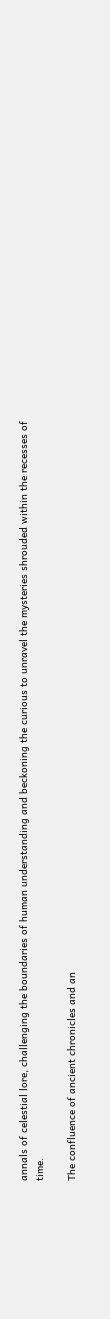annals of celestial lore, challenging the boundaries of human understanding and beckoning the curious to unravel the mysteries shrouded within the recesses of time.

The confluence of ancient chronicles and an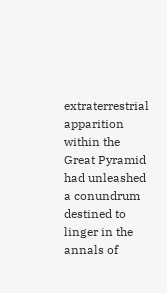extraterrestrial apparition within the Great Pyramid had unleashed a conundrum destined to linger in the annals of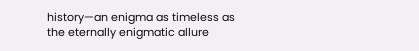history—an enigma as timeless as the eternally enigmatic allure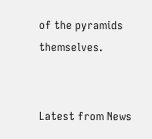of the pyramids themselves.


Latest from News